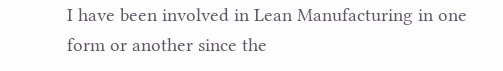I have been involved in Lean Manufacturing in one form or another since the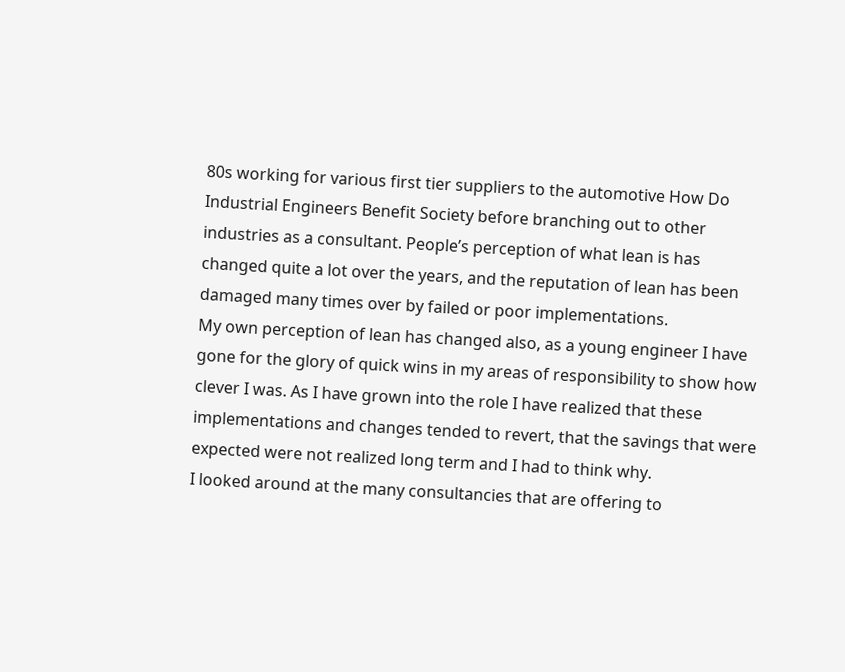80s working for various first tier suppliers to the automotive How Do Industrial Engineers Benefit Society before branching out to other industries as a consultant. People’s perception of what lean is has changed quite a lot over the years, and the reputation of lean has been damaged many times over by failed or poor implementations.
My own perception of lean has changed also, as a young engineer I have gone for the glory of quick wins in my areas of responsibility to show how clever I was. As I have grown into the role I have realized that these implementations and changes tended to revert, that the savings that were expected were not realized long term and I had to think why.
I looked around at the many consultancies that are offering to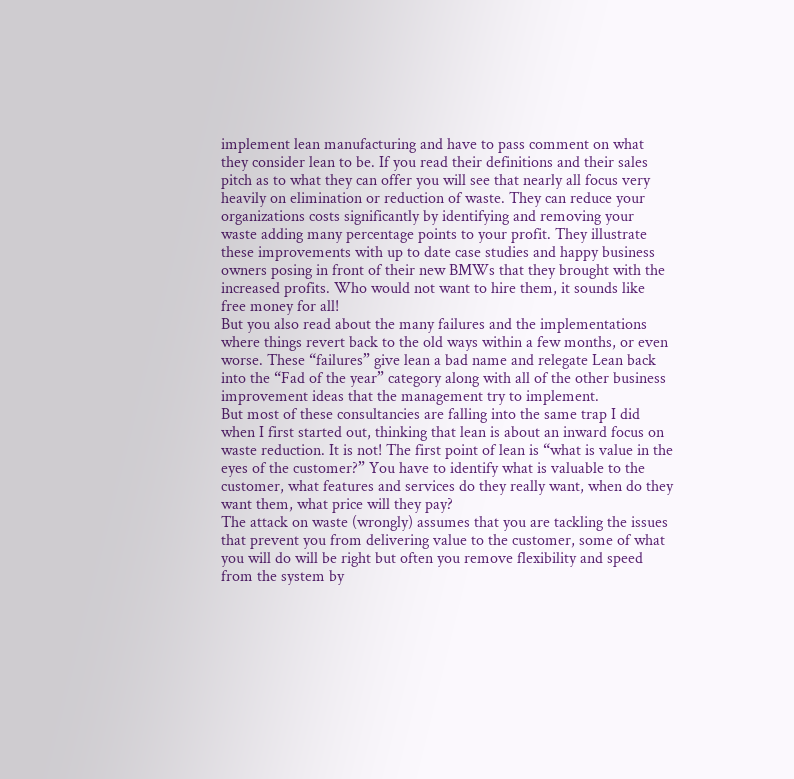implement lean manufacturing and have to pass comment on what they consider lean to be. If you read their definitions and their sales pitch as to what they can offer you will see that nearly all focus very heavily on elimination or reduction of waste. They can reduce your organizations costs significantly by identifying and removing your waste adding many percentage points to your profit. They illustrate these improvements with up to date case studies and happy business owners posing in front of their new BMWs that they brought with the increased profits. Who would not want to hire them, it sounds like free money for all!
But you also read about the many failures and the implementations where things revert back to the old ways within a few months, or even worse. These “failures” give lean a bad name and relegate Lean back into the “Fad of the year” category along with all of the other business improvement ideas that the management try to implement.
But most of these consultancies are falling into the same trap I did when I first started out, thinking that lean is about an inward focus on waste reduction. It is not! The first point of lean is “what is value in the eyes of the customer?” You have to identify what is valuable to the customer, what features and services do they really want, when do they want them, what price will they pay?
The attack on waste (wrongly) assumes that you are tackling the issues that prevent you from delivering value to the customer, some of what you will do will be right but often you remove flexibility and speed from the system by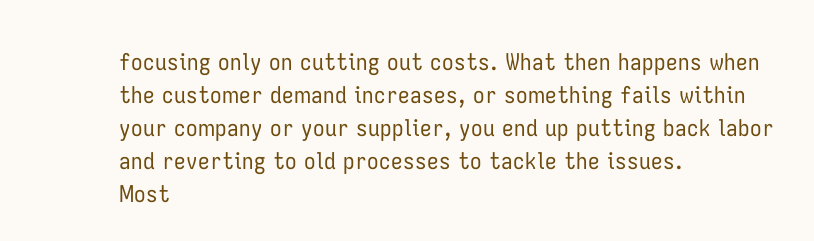focusing only on cutting out costs. What then happens when the customer demand increases, or something fails within your company or your supplier, you end up putting back labor and reverting to old processes to tackle the issues.
Most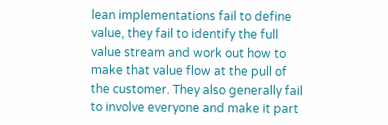lean implementations fail to define value, they fail to identify the full value stream and work out how to make that value flow at the pull of the customer. They also generally fail to involve everyone and make it part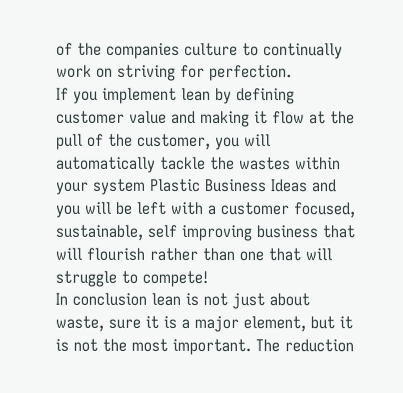of the companies culture to continually work on striving for perfection.
If you implement lean by defining customer value and making it flow at the pull of the customer, you will automatically tackle the wastes within your system Plastic Business Ideas and you will be left with a customer focused, sustainable, self improving business that will flourish rather than one that will struggle to compete!
In conclusion lean is not just about waste, sure it is a major element, but it is not the most important. The reduction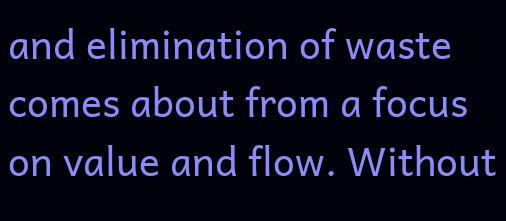and elimination of waste comes about from a focus on value and flow. Without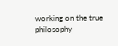working on the true philosophy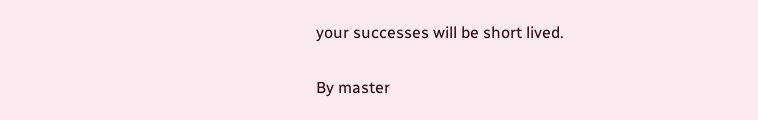your successes will be short lived.

By master